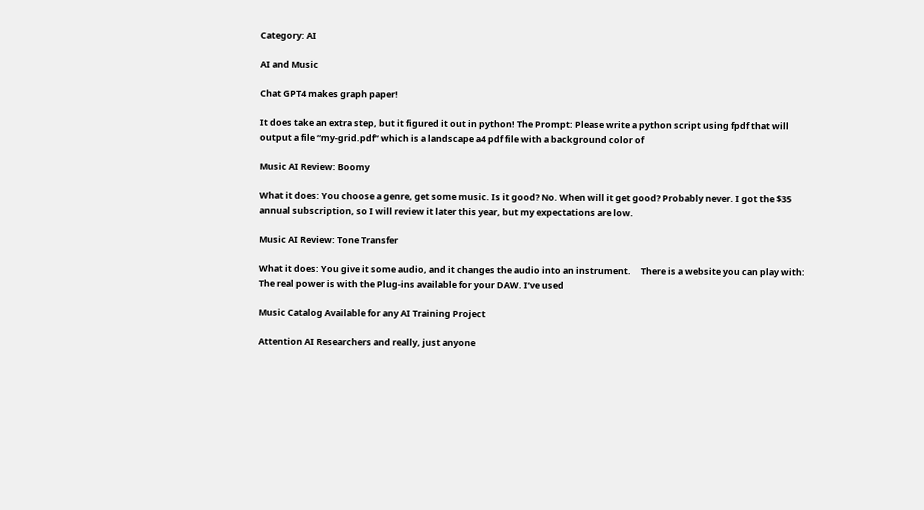Category: AI

AI and Music

Chat GPT4 makes graph paper!

It does take an extra step, but it figured it out in python! The Prompt: Please write a python script using fpdf that will output a file “my-grid.pdf” which is a landscape a4 pdf file with a background color of

Music AI Review: Boomy

What it does: You choose a genre, get some music. Is it good? No. When will it get good? Probably never. I got the $35 annual subscription, so I will review it later this year, but my expectations are low.

Music AI Review: Tone Transfer

What it does: You give it some audio, and it changes the audio into an instrument.     There is a website you can play with: The real power is with the Plug-ins available for your DAW. I’ve used

Music Catalog Available for any AI Training Project

Attention AI Researchers and really, just anyone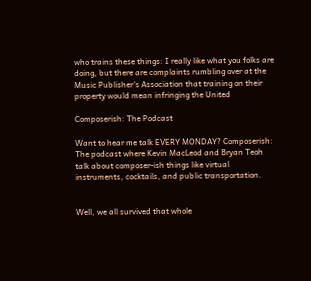who trains these things: I really like what you folks are doing, but there are complaints rumbling over at the Music Publisher’s Association that training on their property would mean infringing the United

Composerish: The Podcast

Want to hear me talk EVERY MONDAY? Composerish: The podcast where Kevin MacLeod and Bryan Teoh talk about composer-ish things like virtual instruments, cocktails, and public transportation.


Well, we all survived that whole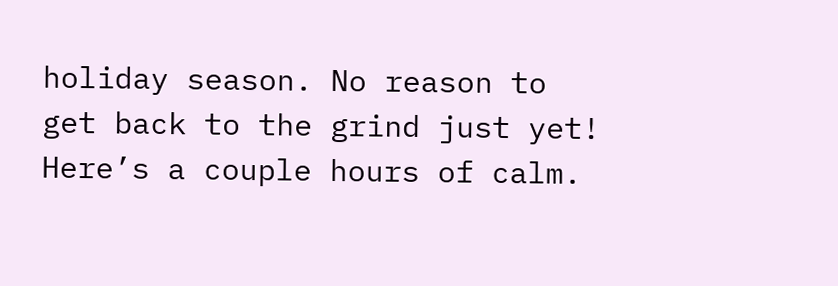holiday season. No reason to get back to the grind just yet! Here’s a couple hours of calm.